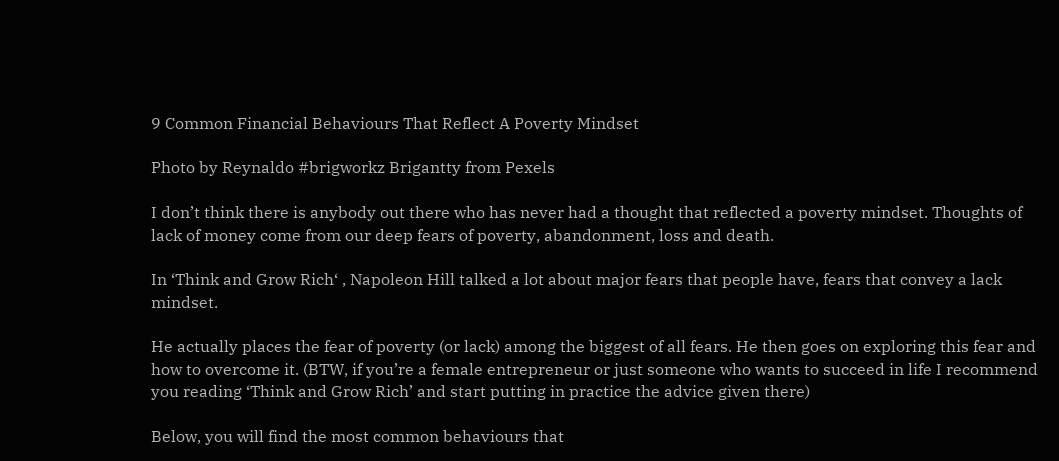9 Common Financial Behaviours That Reflect A Poverty Mindset

Photo by Reynaldo #brigworkz Brigantty from Pexels

I don’t think there is anybody out there who has never had a thought that reflected a poverty mindset. Thoughts of lack of money come from our deep fears of poverty, abandonment, loss and death.

In ‘Think and Grow Rich‘ , Napoleon Hill talked a lot about major fears that people have, fears that convey a lack mindset.

He actually places the fear of poverty (or lack) among the biggest of all fears. He then goes on exploring this fear and how to overcome it. (BTW, if you’re a female entrepreneur or just someone who wants to succeed in life I recommend you reading ‘Think and Grow Rich’ and start putting in practice the advice given there)

Below, you will find the most common behaviours that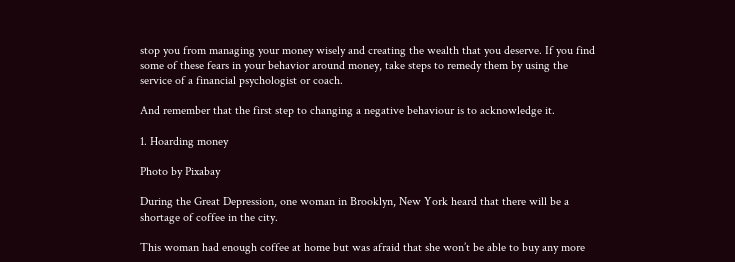stop you from managing your money wisely and creating the wealth that you deserve. If you find some of these fears in your behavior around money, take steps to remedy them by using the service of a financial psychologist or coach.

And remember that the first step to changing a negative behaviour is to acknowledge it.

1. Hoarding money

Photo by Pixabay

During the Great Depression, one woman in Brooklyn, New York heard that there will be a shortage of coffee in the city.

This woman had enough coffee at home but was afraid that she won’t be able to buy any more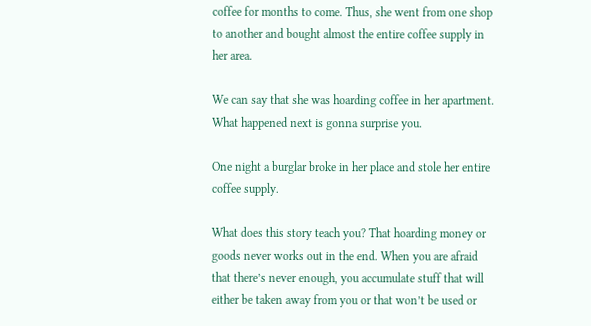coffee for months to come. Thus, she went from one shop to another and bought almost the entire coffee supply in her area.

We can say that she was hoarding coffee in her apartment. What happened next is gonna surprise you.

One night a burglar broke in her place and stole her entire coffee supply.

What does this story teach you? That hoarding money or goods never works out in the end. When you are afraid that there’s never enough, you accumulate stuff that will either be taken away from you or that won’t be used or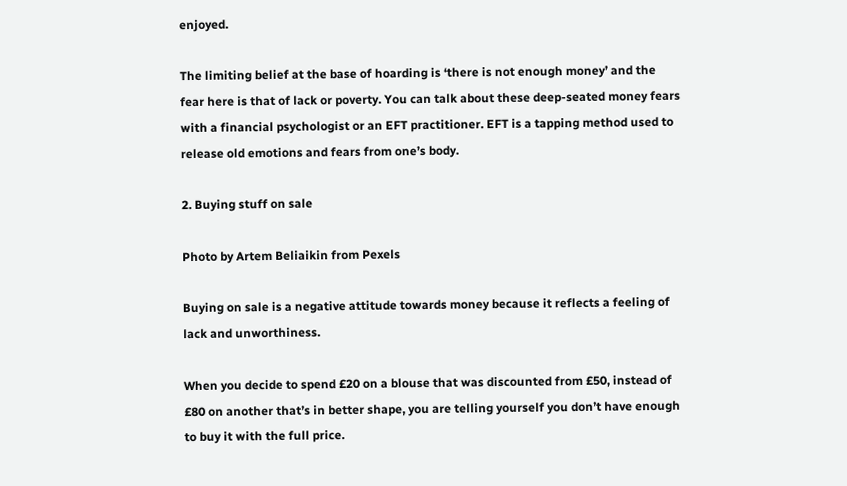enjoyed.

The limiting belief at the base of hoarding is ‘there is not enough money’ and the fear here is that of lack or poverty. You can talk about these deep-seated money fears with a financial psychologist or an EFT practitioner. EFT is a tapping method used to release old emotions and fears from one’s body.

2. Buying stuff on sale

Photo by Artem Beliaikin from Pexels

Buying on sale is a negative attitude towards money because it reflects a feeling of lack and unworthiness.

When you decide to spend £20 on a blouse that was discounted from £50, instead of £80 on another that’s in better shape, you are telling yourself you don’t have enough to buy it with the full price.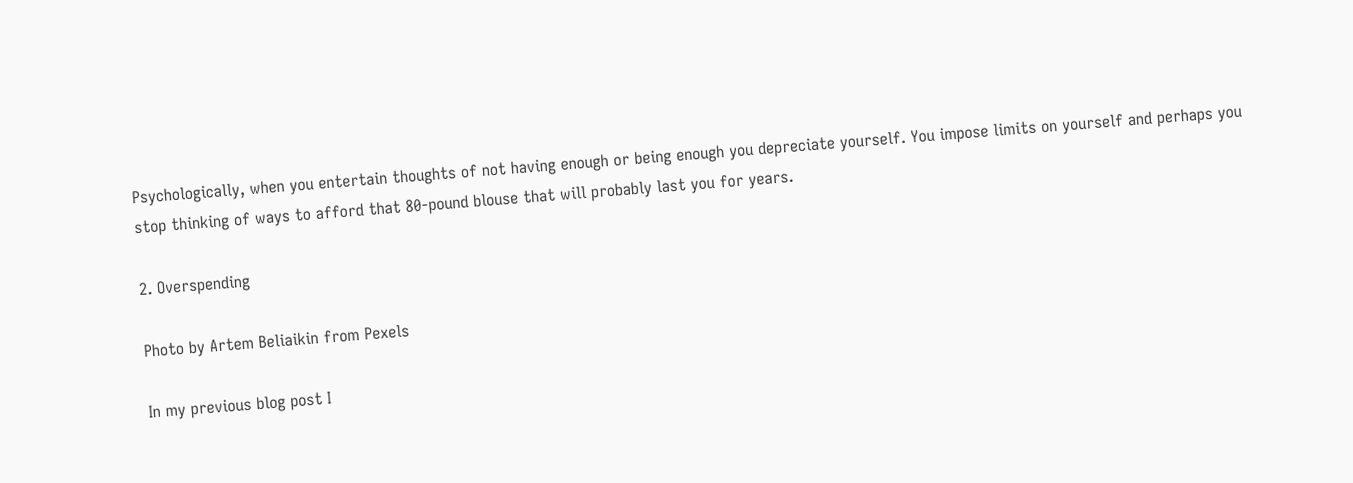Psychologically, when you entertain thoughts of not having enough or being enough you depreciate yourself. You impose limits on yourself and perhaps you stop thinking of ways to afford that 80-pound blouse that will probably last you for years.

2. Overspending

Photo by Artem Beliaikin from Pexels

In my previous blog post I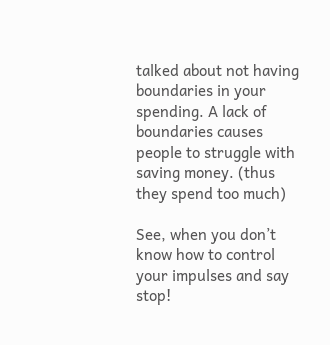talked about not having boundaries in your spending. A lack of boundaries causes people to struggle with saving money. (thus they spend too much)

See, when you don’t know how to control your impulses and say stop!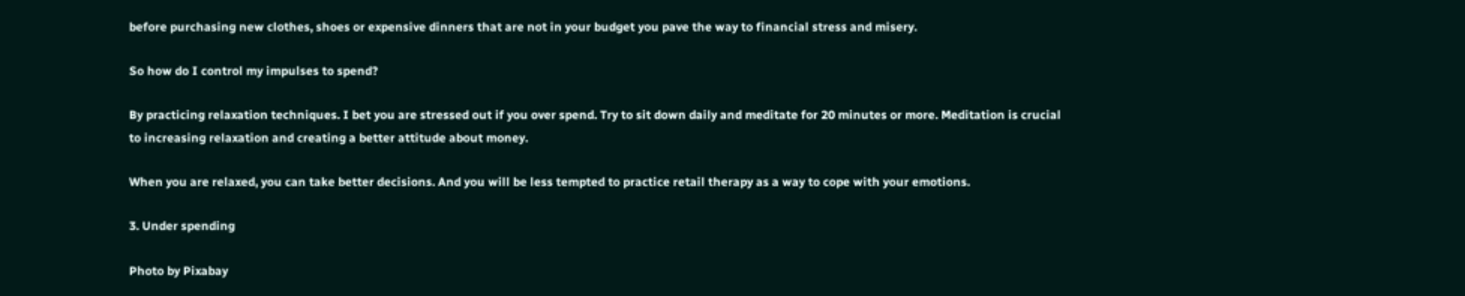before purchasing new clothes, shoes or expensive dinners that are not in your budget you pave the way to financial stress and misery.

So how do I control my impulses to spend?

By practicing relaxation techniques. I bet you are stressed out if you over spend. Try to sit down daily and meditate for 20 minutes or more. Meditation is crucial to increasing relaxation and creating a better attitude about money.

When you are relaxed, you can take better decisions. And you will be less tempted to practice retail therapy as a way to cope with your emotions.

3. Under spending

Photo by Pixabay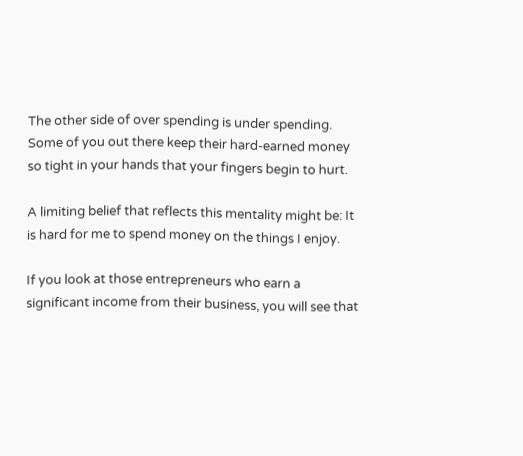The other side of over spending is under spending. Some of you out there keep their hard-earned money so tight in your hands that your fingers begin to hurt.

A limiting belief that reflects this mentality might be: It is hard for me to spend money on the things I enjoy.

If you look at those entrepreneurs who earn a significant income from their business, you will see that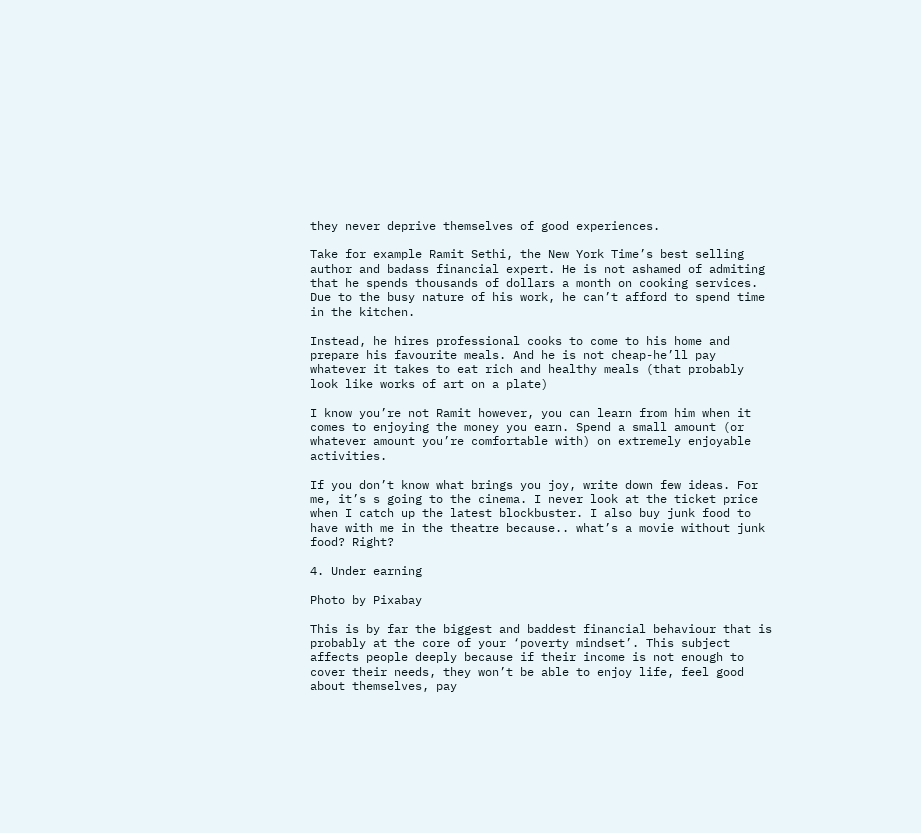they never deprive themselves of good experiences.

Take for example Ramit Sethi, the New York Time’s best selling author and badass financial expert. He is not ashamed of admiting that he spends thousands of dollars a month on cooking services. Due to the busy nature of his work, he can’t afford to spend time in the kitchen.

Instead, he hires professional cooks to come to his home and prepare his favourite meals. And he is not cheap-he’ll pay whatever it takes to eat rich and healthy meals (that probably look like works of art on a plate)

I know you’re not Ramit however, you can learn from him when it comes to enjoying the money you earn. Spend a small amount (or whatever amount you’re comfortable with) on extremely enjoyable activities.

If you don’t know what brings you joy, write down few ideas. For me, it’s s going to the cinema. I never look at the ticket price when I catch up the latest blockbuster. I also buy junk food to have with me in the theatre because.. what’s a movie without junk food? Right?

4. Under earning

Photo by Pixabay

This is by far the biggest and baddest financial behaviour that is probably at the core of your ‘poverty mindset’. This subject affects people deeply because if their income is not enough to cover their needs, they won’t be able to enjoy life, feel good about themselves, pay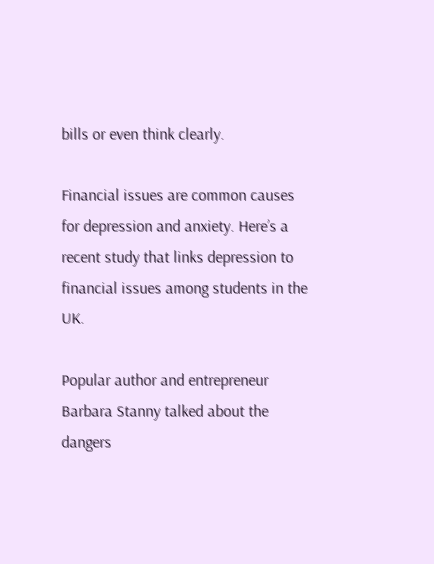bills or even think clearly.

Financial issues are common causes for depression and anxiety. Here’s a recent study that links depression to financial issues among students in the UK.

Popular author and entrepreneur Barbara Stanny talked about the dangers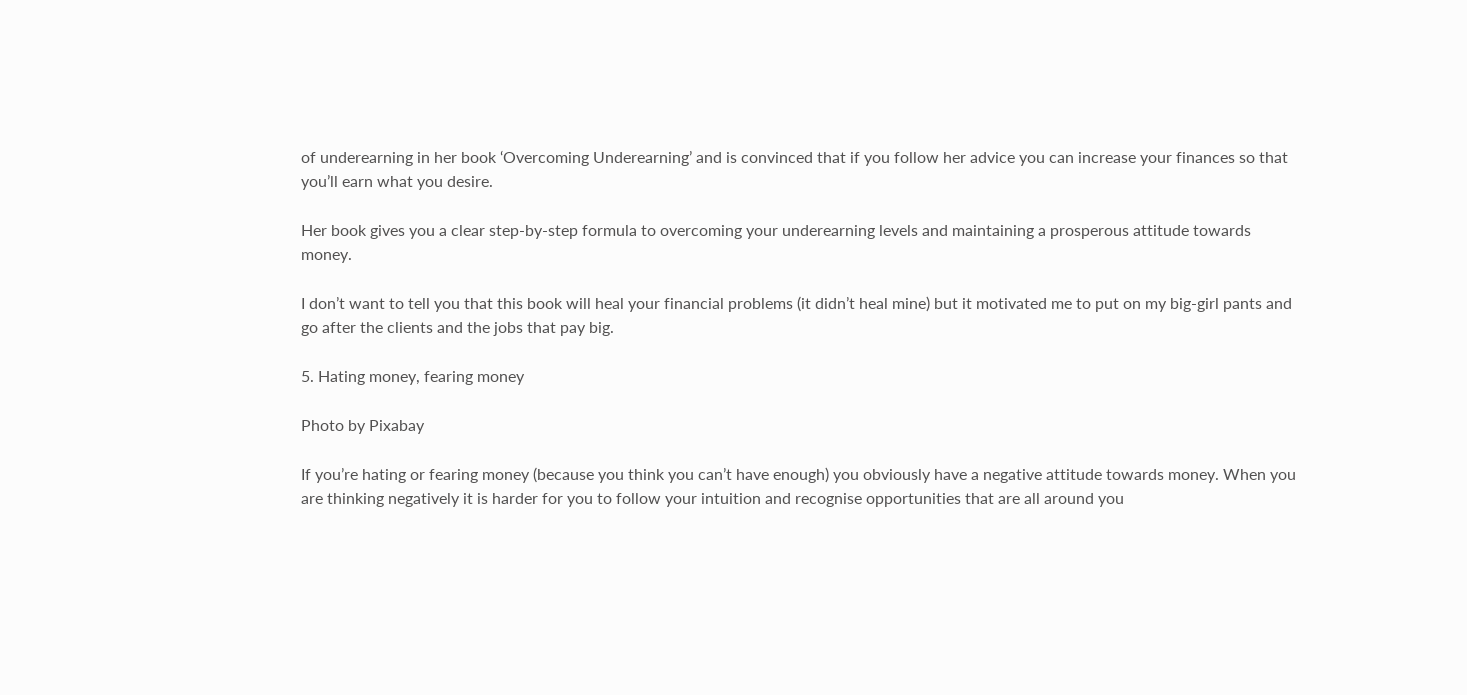of underearning in her book ‘Overcoming Underearning’ and is convinced that if you follow her advice you can increase your finances so that you’ll earn what you desire.

Her book gives you a clear step-by-step formula to overcoming your underearning levels and maintaining a prosperous attitude towards money.

I don’t want to tell you that this book will heal your financial problems (it didn’t heal mine) but it motivated me to put on my big-girl pants and go after the clients and the jobs that pay big.

5. Hating money, fearing money

Photo by Pixabay

If you’re hating or fearing money (because you think you can’t have enough) you obviously have a negative attitude towards money. When you are thinking negatively it is harder for you to follow your intuition and recognise opportunities that are all around you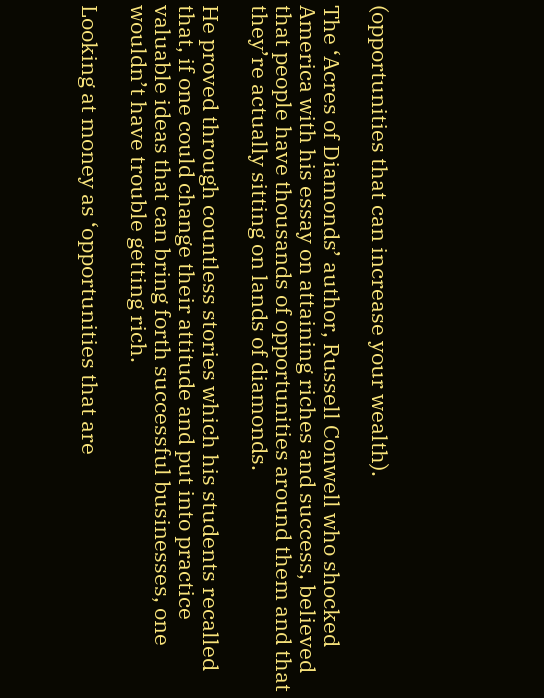(opportunities that can increase your wealth).

The ‘Acres of Diamonds’ author, Russell Conwell who shocked America with his essay on attaining riches and success, believed that people have thousands of opportunities around them and that they’re actually sitting on lands of diamonds.

He proved through countless stories which his students recalled that, if one could change their attitude and put into practice valuable ideas that can bring forth successful businesses, one wouldn’t have trouble getting rich.

Looking at money as ‘opportunities that are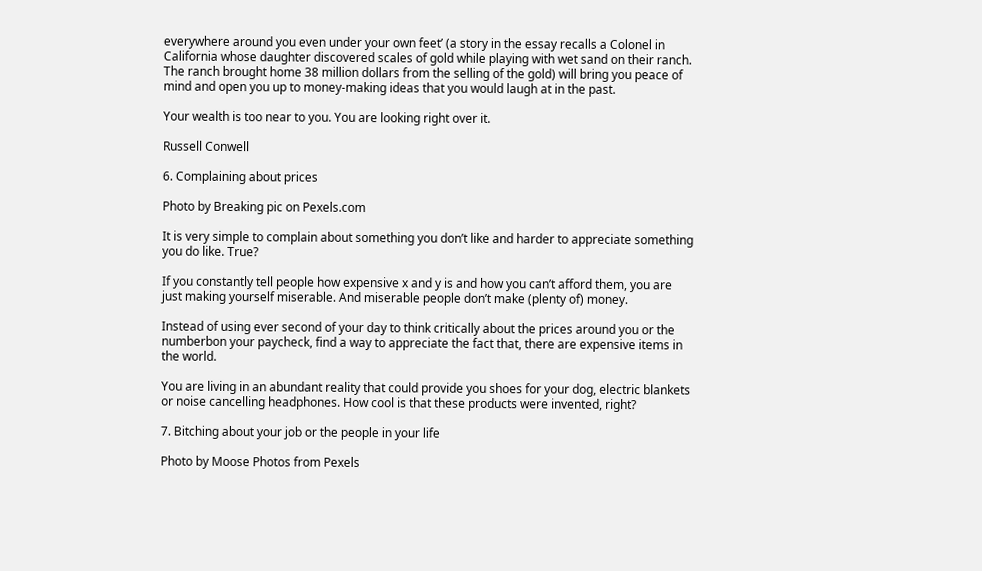everywhere around you even under your own feet’ (a story in the essay recalls a Colonel in California whose daughter discovered scales of gold while playing with wet sand on their ranch. The ranch brought home 38 million dollars from the selling of the gold) will bring you peace of mind and open you up to money-making ideas that you would laugh at in the past.

Your wealth is too near to you. You are looking right over it.

Russell Conwell

6. Complaining about prices

Photo by Breaking pic on Pexels.com

It is very simple to complain about something you don’t like and harder to appreciate something you do like. True?

If you constantly tell people how expensive x and y is and how you can’t afford them, you are just making yourself miserable. And miserable people don’t make (plenty of) money.

Instead of using ever second of your day to think critically about the prices around you or the numberbon your paycheck, find a way to appreciate the fact that, there are expensive items in the world.

You are living in an abundant reality that could provide you shoes for your dog, electric blankets or noise cancelling headphones. How cool is that these products were invented, right?

7. Bitching about your job or the people in your life

Photo by Moose Photos from Pexels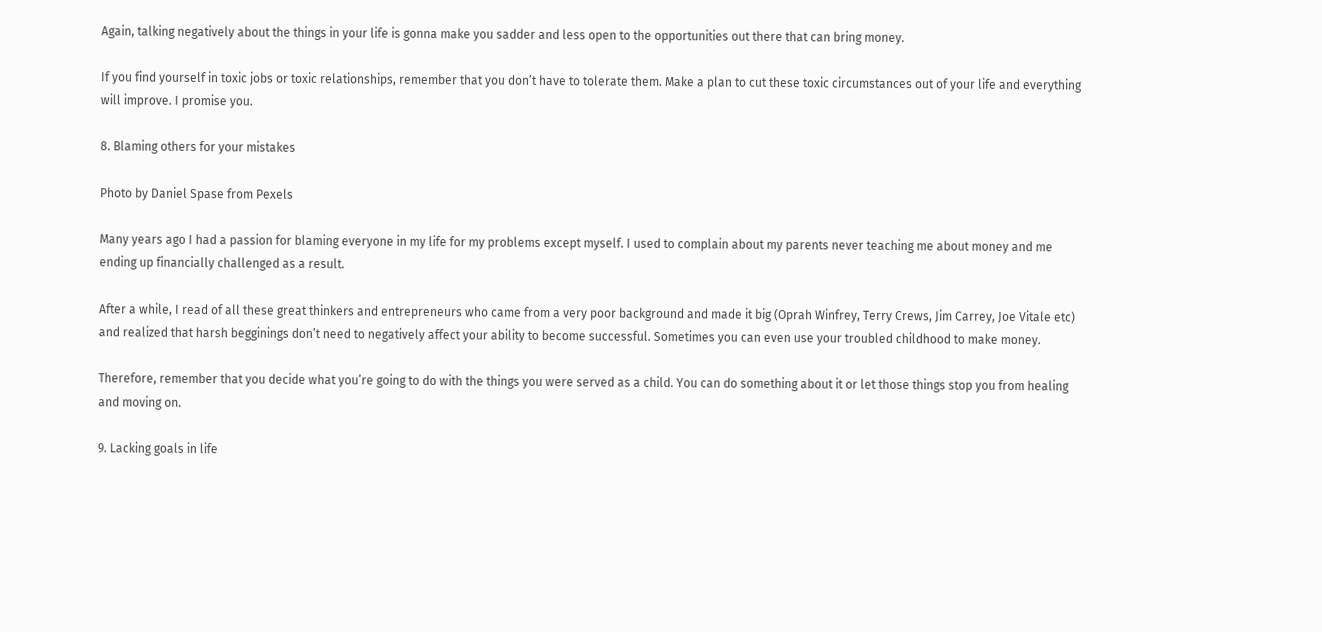Again, talking negatively about the things in your life is gonna make you sadder and less open to the opportunities out there that can bring money.

If you find yourself in toxic jobs or toxic relationships, remember that you don’t have to tolerate them. Make a plan to cut these toxic circumstances out of your life and everything will improve. I promise you.

8. Blaming others for your mistakes

Photo by Daniel Spase from Pexels

Many years ago I had a passion for blaming everyone in my life for my problems except myself. I used to complain about my parents never teaching me about money and me ending up financially challenged as a result.

After a while, I read of all these great thinkers and entrepreneurs who came from a very poor background and made it big (Oprah Winfrey, Terry Crews, Jim Carrey, Joe Vitale etc) and realized that harsh begginings don’t need to negatively affect your ability to become successful. Sometimes you can even use your troubled childhood to make money.

Therefore, remember that you decide what you’re going to do with the things you were served as a child. You can do something about it or let those things stop you from healing and moving on.

9. Lacking goals in life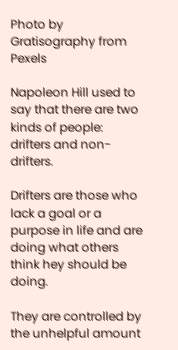Photo by Gratisography from Pexels

Napoleon Hill used to say that there are two kinds of people: drifters and non-drifters.

Drifters are those who lack a goal or a purpose in life and are doing what others think hey should be doing.

They are controlled by the unhelpful amount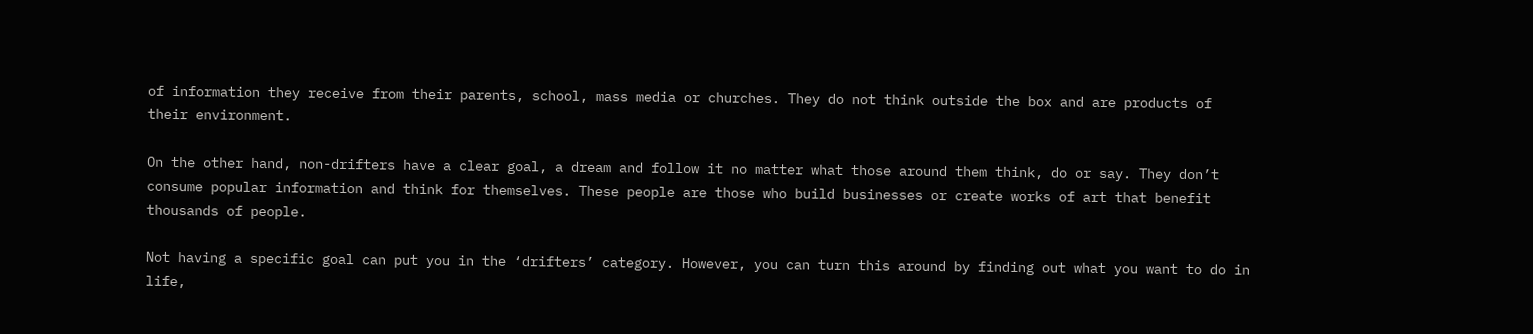of information they receive from their parents, school, mass media or churches. They do not think outside the box and are products of their environment.

On the other hand, non-drifters have a clear goal, a dream and follow it no matter what those around them think, do or say. They don’t consume popular information and think for themselves. These people are those who build businesses or create works of art that benefit thousands of people.

Not having a specific goal can put you in the ‘drifters’ category. However, you can turn this around by finding out what you want to do in life,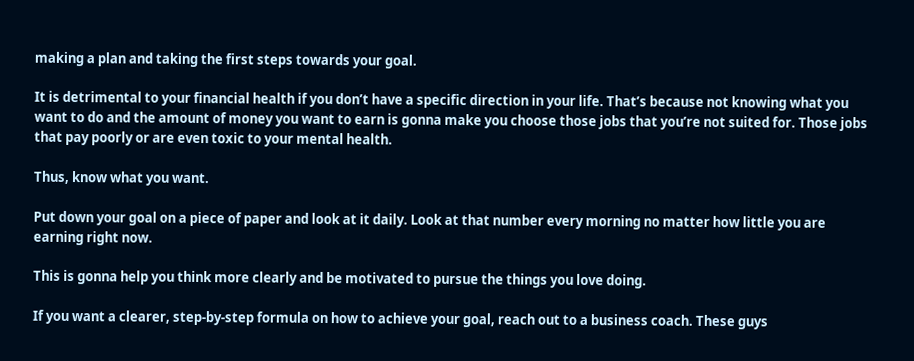making a plan and taking the first steps towards your goal.

It is detrimental to your financial health if you don’t have a specific direction in your life. That’s because not knowing what you want to do and the amount of money you want to earn is gonna make you choose those jobs that you’re not suited for. Those jobs that pay poorly or are even toxic to your mental health.

Thus, know what you want.

Put down your goal on a piece of paper and look at it daily. Look at that number every morning no matter how little you are earning right now.

This is gonna help you think more clearly and be motivated to pursue the things you love doing.

If you want a clearer, step-by-step formula on how to achieve your goal, reach out to a business coach. These guys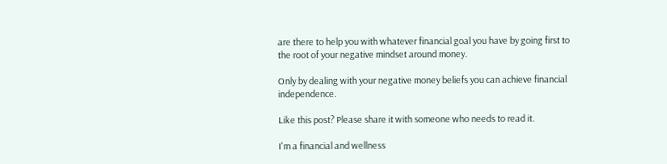are there to help you with whatever financial goal you have by going first to the root of your negative mindset around money.

Only by dealing with your negative money beliefs you can achieve financial independence.

Like this post? Please share it with someone who needs to read it.

I'm a financial and wellness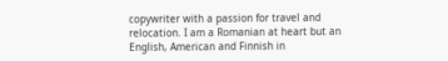copywriter with a passion for travel and relocation. I am a Romanian at heart but an English, American and Finnish in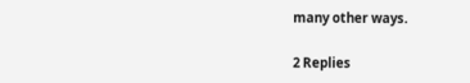many other ways.

2 Replies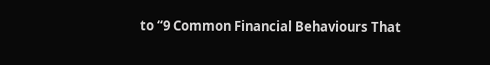to “9 Common Financial Behaviours That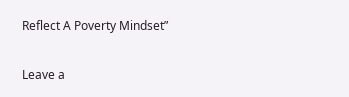Reflect A Poverty Mindset”

Leave a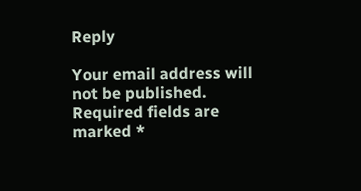Reply

Your email address will not be published. Required fields are marked *